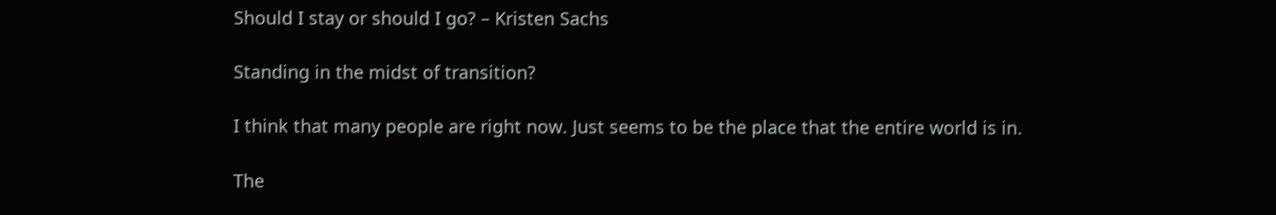Should I stay or should I go? – Kristen Sachs

Standing in the midst of transition?

I think that many people are right now. Just seems to be the place that the entire world is in.

The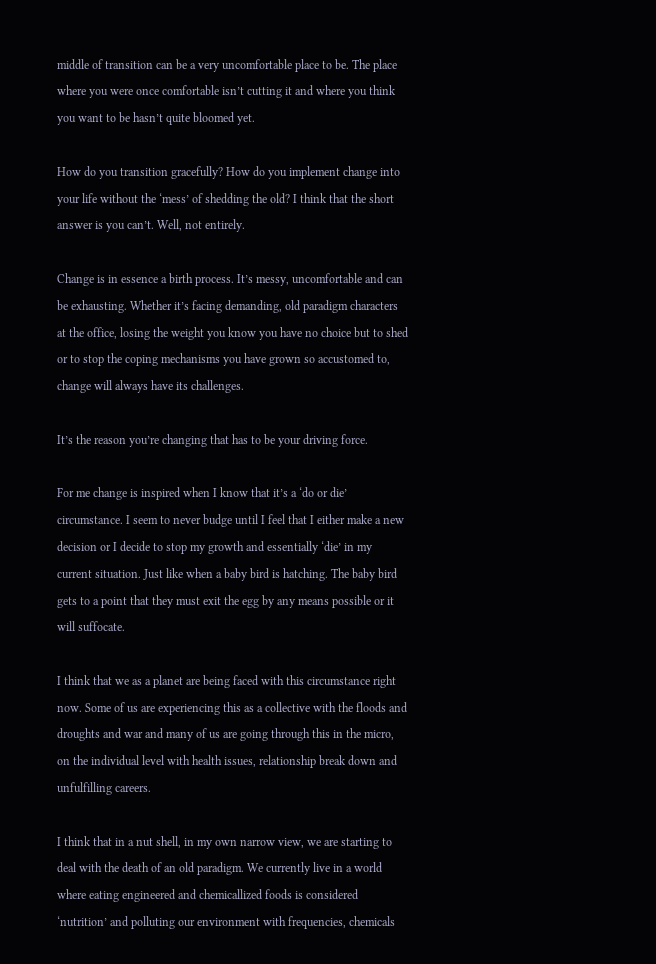middle of transition can be a very uncomfortable place to be. The place where you were once comfortable isn’t cutting it and where you think you want to be hasn’t quite bloomed yet.

How do you transition gracefully? How do you implement change into your life without the ‘mess’ of shedding the old? I think that the short answer is you can’t. Well, not entirely.

Change is in essence a birth process. It’s messy, uncomfortable and can be exhausting. Whether it’s facing demanding, old paradigm characters at the office, losing the weight you know you have no choice but to shed or to stop the coping mechanisms you have grown so accustomed to, change will always have its challenges.

It’s the reason you’re changing that has to be your driving force.

For me change is inspired when I know that it’s a ‘do or die’ circumstance. I seem to never budge until I feel that I either make a new decision or I decide to stop my growth and essentially ‘die’ in my current situation. Just like when a baby bird is hatching. The baby bird gets to a point that they must exit the egg by any means possible or it will suffocate.

I think that we as a planet are being faced with this circumstance right now. Some of us are experiencing this as a collective with the floods and droughts and war and many of us are going through this in the micro, on the individual level with health issues, relationship break down and unfulfilling careers.

I think that in a nut shell, in my own narrow view, we are starting to deal with the death of an old paradigm. We currently live in a world where eating engineered and chemicallized foods is considered ‘nutrition’ and polluting our environment with frequencies, chemicals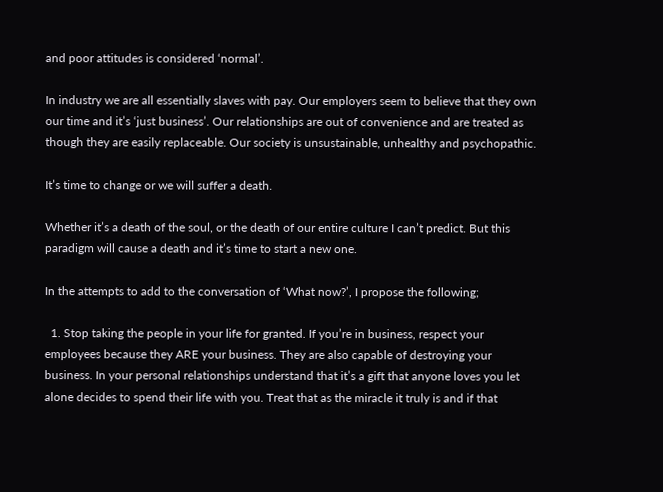and poor attitudes is considered ‘normal’.

In industry we are all essentially slaves with pay. Our employers seem to believe that they own our time and it’s ‘just business’. Our relationships are out of convenience and are treated as though they are easily replaceable. Our society is unsustainable, unhealthy and psychopathic.

It’s time to change or we will suffer a death.

Whether it’s a death of the soul, or the death of our entire culture I can’t predict. But this paradigm will cause a death and it’s time to start a new one.

In the attempts to add to the conversation of ‘What now?’, I propose the following;

  1. Stop taking the people in your life for granted. If you’re in business, respect your employees because they ARE your business. They are also capable of destroying your business. In your personal relationships understand that it’s a gift that anyone loves you let alone decides to spend their life with you. Treat that as the miracle it truly is and if that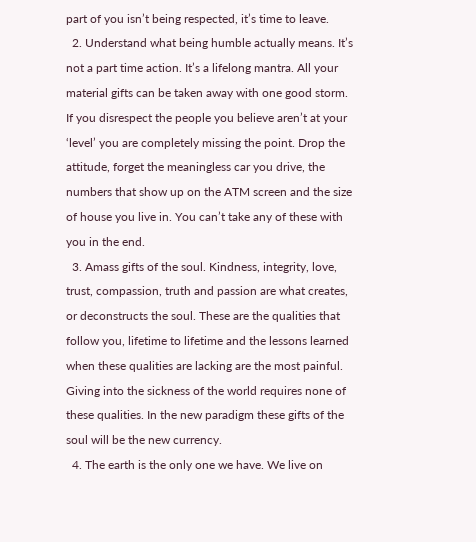part of you isn’t being respected, it’s time to leave.
  2. Understand what being humble actually means. It’s not a part time action. It’s a lifelong mantra. All your material gifts can be taken away with one good storm. If you disrespect the people you believe aren’t at your ‘level’ you are completely missing the point. Drop the attitude, forget the meaningless car you drive, the numbers that show up on the ATM screen and the size of house you live in. You can’t take any of these with you in the end.
  3. Amass gifts of the soul. Kindness, integrity, love, trust, compassion, truth and passion are what creates, or deconstructs the soul. These are the qualities that follow you, lifetime to lifetime and the lessons learned when these qualities are lacking are the most painful. Giving into the sickness of the world requires none of these qualities. In the new paradigm these gifts of the soul will be the new currency.
  4. The earth is the only one we have. We live on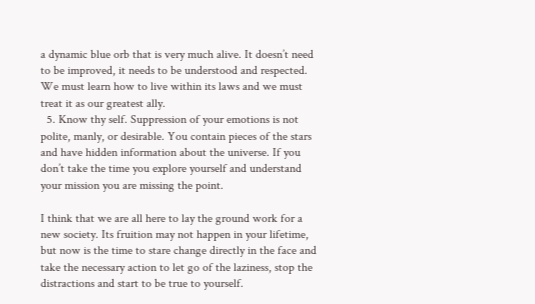a dynamic blue orb that is very much alive. It doesn’t need to be improved, it needs to be understood and respected. We must learn how to live within its laws and we must treat it as our greatest ally.
  5. Know thy self. Suppression of your emotions is not polite, manly, or desirable. You contain pieces of the stars and have hidden information about the universe. If you don’t take the time you explore yourself and understand your mission you are missing the point.

I think that we are all here to lay the ground work for a new society. Its fruition may not happen in your lifetime, but now is the time to stare change directly in the face and take the necessary action to let go of the laziness, stop the distractions and start to be true to yourself.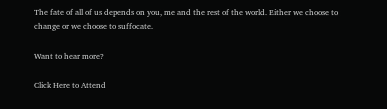The fate of all of us depends on you, me and the rest of the world. Either we choose to change or we choose to suffocate.

Want to hear more?

Click Here to Attend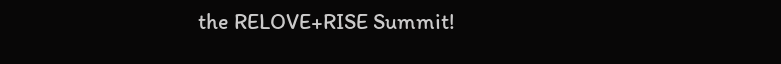the RELOVE+RISE Summit!